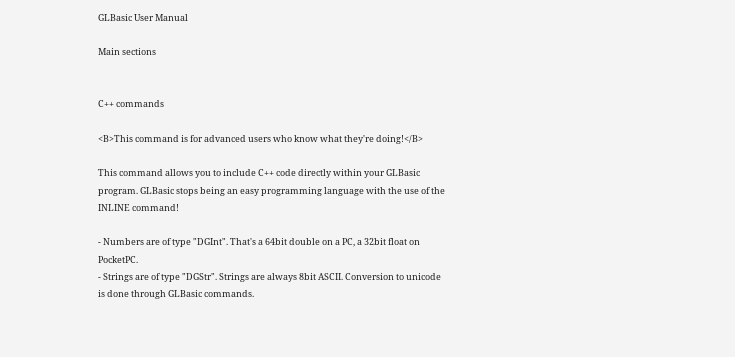GLBasic User Manual

Main sections


C++ commands

<B>This command is for advanced users who know what they're doing!</B>

This command allows you to include C++ code directly within your GLBasic program. GLBasic stops being an easy programming language with the use of the INLINE command!

- Numbers are of type "DGInt". That's a 64bit double on a PC, a 32bit float on PocketPC.
- Strings are of type "DGStr". Strings are always 8bit ASCII. Conversion to unicode is done through GLBasic commands.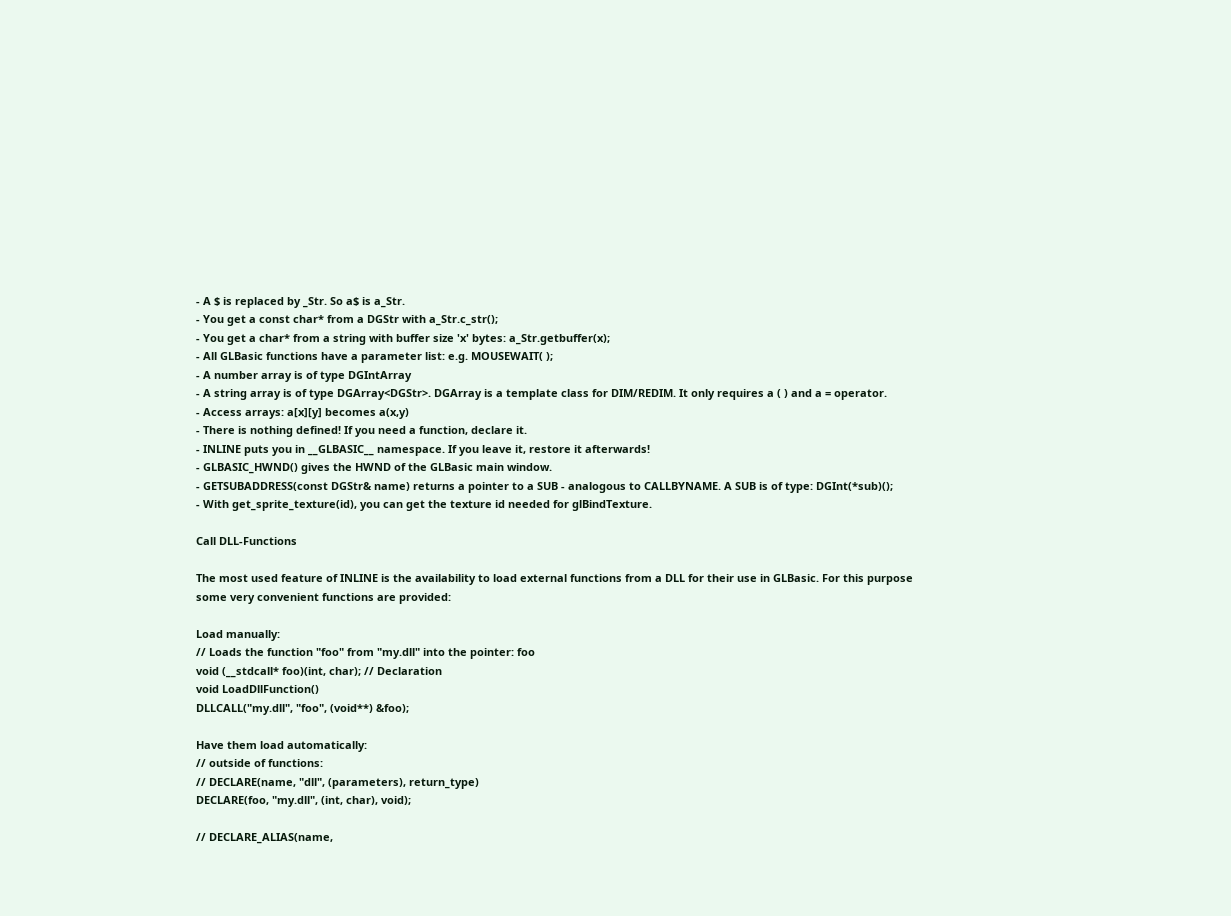- A $ is replaced by _Str. So a$ is a_Str.
- You get a const char* from a DGStr with a_Str.c_str();
- You get a char* from a string with buffer size 'x' bytes: a_Str.getbuffer(x);
- All GLBasic functions have a parameter list: e.g. MOUSEWAIT( );
- A number array is of type DGIntArray
- A string array is of type DGArray<DGStr>. DGArray is a template class for DIM/REDIM. It only requires a ( ) and a = operator.
- Access arrays: a[x][y] becomes a(x,y)
- There is nothing defined! If you need a function, declare it.
- INLINE puts you in __GLBASIC__ namespace. If you leave it, restore it afterwards!
- GLBASIC_HWND() gives the HWND of the GLBasic main window.
- GETSUBADDRESS(const DGStr& name) returns a pointer to a SUB - analogous to CALLBYNAME. A SUB is of type: DGInt(*sub)();
- With get_sprite_texture(id), you can get the texture id needed for glBindTexture.

Call DLL-Functions

The most used feature of INLINE is the availability to load external functions from a DLL for their use in GLBasic. For this purpose some very convenient functions are provided:

Load manually:
// Loads the function "foo" from "my.dll" into the pointer: foo
void (__stdcall* foo)(int, char); // Declaration
void LoadDllFunction()
DLLCALL("my.dll", "foo", (void**) &foo);

Have them load automatically:
// outside of functions:
// DECLARE(name, "dll", (parameters), return_type)
DECLARE(foo, "my.dll", (int, char), void);

// DECLARE_ALIAS(name,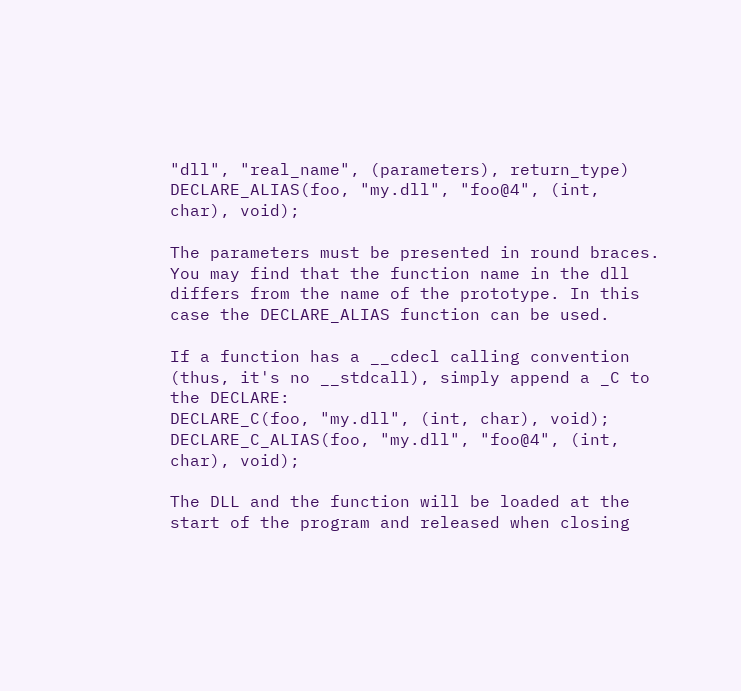"dll", "real_name", (parameters), return_type)
DECLARE_ALIAS(foo, "my.dll", "foo@4", (int, char), void);

The parameters must be presented in round braces. You may find that the function name in the dll differs from the name of the prototype. In this case the DECLARE_ALIAS function can be used.

If a function has a __cdecl calling convention (thus, it's no __stdcall), simply append a _C to the DECLARE:
DECLARE_C(foo, "my.dll", (int, char), void);
DECLARE_C_ALIAS(foo, "my.dll", "foo@4", (int, char), void);

The DLL and the function will be loaded at the start of the program and released when closing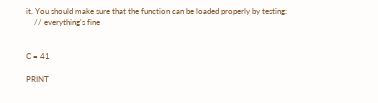it. You should make sure that the function can be loaded properly by testing:
    // everything's fine


C = 41

PRINT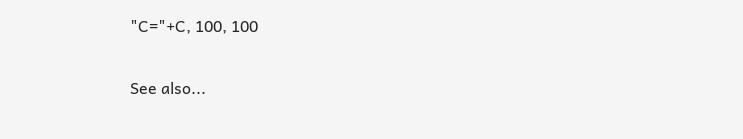"C="+C, 100, 100


See also...